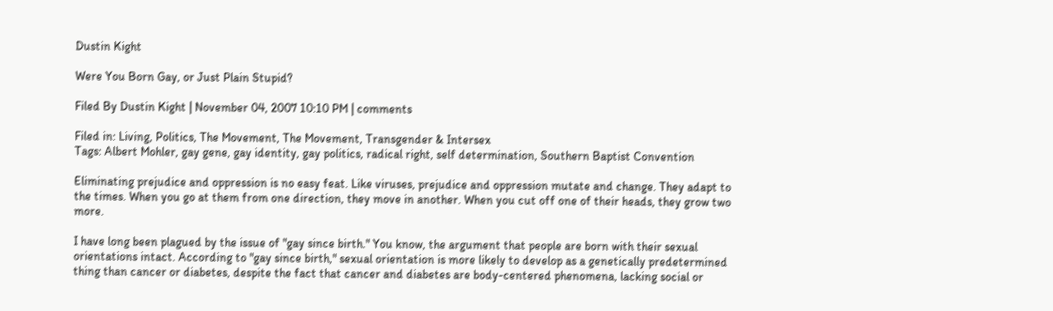Dustin Kight

Were You Born Gay, or Just Plain Stupid?

Filed By Dustin Kight | November 04, 2007 10:10 PM | comments

Filed in: Living, Politics, The Movement, The Movement, Transgender & Intersex
Tags: Albert Mohler, gay gene, gay identity, gay politics, radical right, self determination, Southern Baptist Convention

Eliminating prejudice and oppression is no easy feat. Like viruses, prejudice and oppression mutate and change. They adapt to the times. When you go at them from one direction, they move in another. When you cut off one of their heads, they grow two more.

I have long been plagued by the issue of "gay since birth." You know, the argument that people are born with their sexual orientations intact. According to "gay since birth," sexual orientation is more likely to develop as a genetically predetermined thing than cancer or diabetes, despite the fact that cancer and diabetes are body-centered phenomena, lacking social or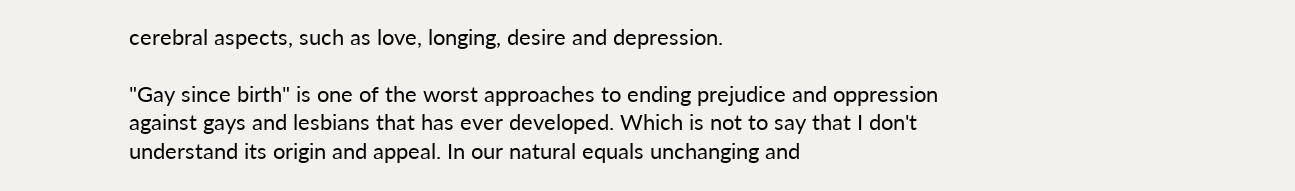cerebral aspects, such as love, longing, desire and depression.

"Gay since birth" is one of the worst approaches to ending prejudice and oppression against gays and lesbians that has ever developed. Which is not to say that I don't understand its origin and appeal. In our natural equals unchanging and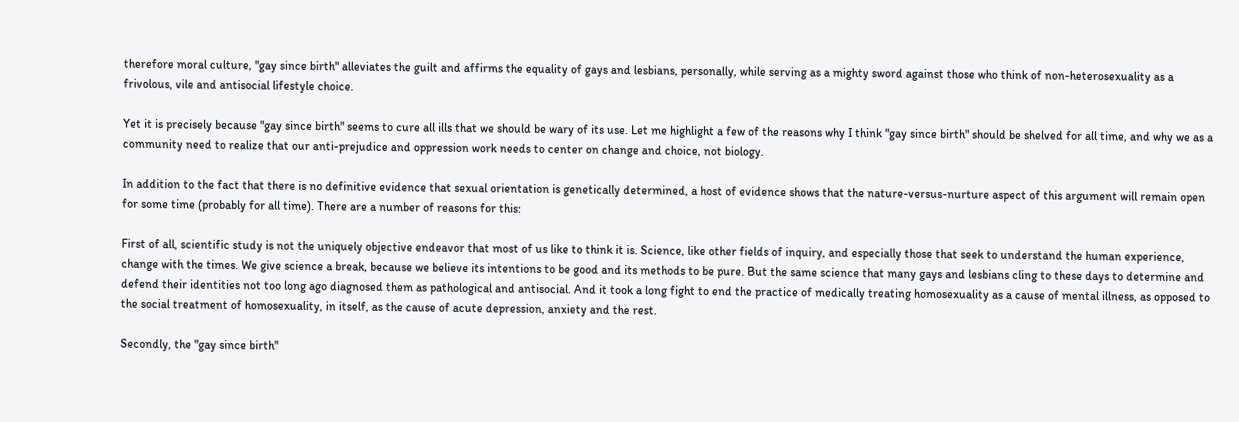therefore moral culture, "gay since birth" alleviates the guilt and affirms the equality of gays and lesbians, personally, while serving as a mighty sword against those who think of non-heterosexuality as a frivolous, vile and antisocial lifestyle choice.

Yet it is precisely because "gay since birth" seems to cure all ills that we should be wary of its use. Let me highlight a few of the reasons why I think "gay since birth" should be shelved for all time, and why we as a community need to realize that our anti-prejudice and oppression work needs to center on change and choice, not biology.

In addition to the fact that there is no definitive evidence that sexual orientation is genetically determined, a host of evidence shows that the nature-versus-nurture aspect of this argument will remain open for some time (probably for all time). There are a number of reasons for this:

First of all, scientific study is not the uniquely objective endeavor that most of us like to think it is. Science, like other fields of inquiry, and especially those that seek to understand the human experience, change with the times. We give science a break, because we believe its intentions to be good and its methods to be pure. But the same science that many gays and lesbians cling to these days to determine and defend their identities not too long ago diagnosed them as pathological and antisocial. And it took a long fight to end the practice of medically treating homosexuality as a cause of mental illness, as opposed to the social treatment of homosexuality, in itself, as the cause of acute depression, anxiety and the rest.

Secondly, the "gay since birth"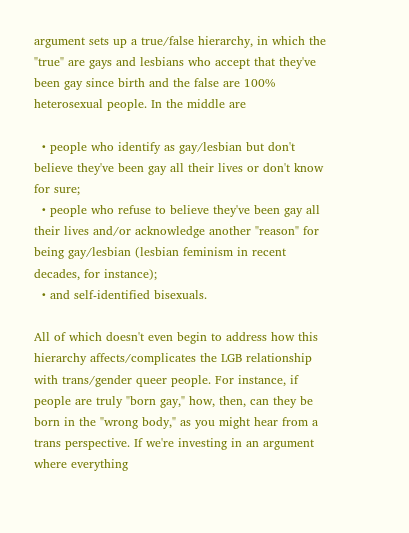argument sets up a true/false hierarchy, in which the "true" are gays and lesbians who accept that they've been gay since birth and the false are 100% heterosexual people. In the middle are

  • people who identify as gay/lesbian but don't believe they've been gay all their lives or don't know for sure;
  • people who refuse to believe they've been gay all their lives and/or acknowledge another "reason" for being gay/lesbian (lesbian feminism in recent decades, for instance);
  • and self-identified bisexuals.

All of which doesn't even begin to address how this hierarchy affects/complicates the LGB relationship with trans/gender queer people. For instance, if people are truly "born gay," how, then, can they be born in the "wrong body," as you might hear from a trans perspective. If we're investing in an argument where everything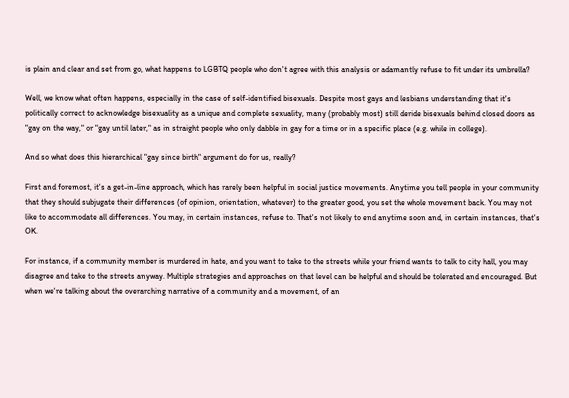is plain and clear and set from go, what happens to LGBTQ people who don't agree with this analysis or adamantly refuse to fit under its umbrella?

Well, we know what often happens, especially in the case of self-identified bisexuals. Despite most gays and lesbians understanding that it's politically correct to acknowledge bisexuality as a unique and complete sexuality, many (probably most) still deride bisexuals behind closed doors as "gay on the way," or "gay until later," as in straight people who only dabble in gay for a time or in a specific place (e.g. while in college).

And so what does this hierarchical "gay since birth" argument do for us, really?

First and foremost, it's a get-in-line approach, which has rarely been helpful in social justice movements. Anytime you tell people in your community that they should subjugate their differences (of opinion, orientation, whatever) to the greater good, you set the whole movement back. You may not like to accommodate all differences. You may, in certain instances, refuse to. That's not likely to end anytime soon and, in certain instances, that's OK.

For instance, if a community member is murdered in hate, and you want to take to the streets while your friend wants to talk to city hall, you may disagree and take to the streets anyway. Multiple strategies and approaches on that level can be helpful and should be tolerated and encouraged. But when we're talking about the overarching narrative of a community and a movement, of an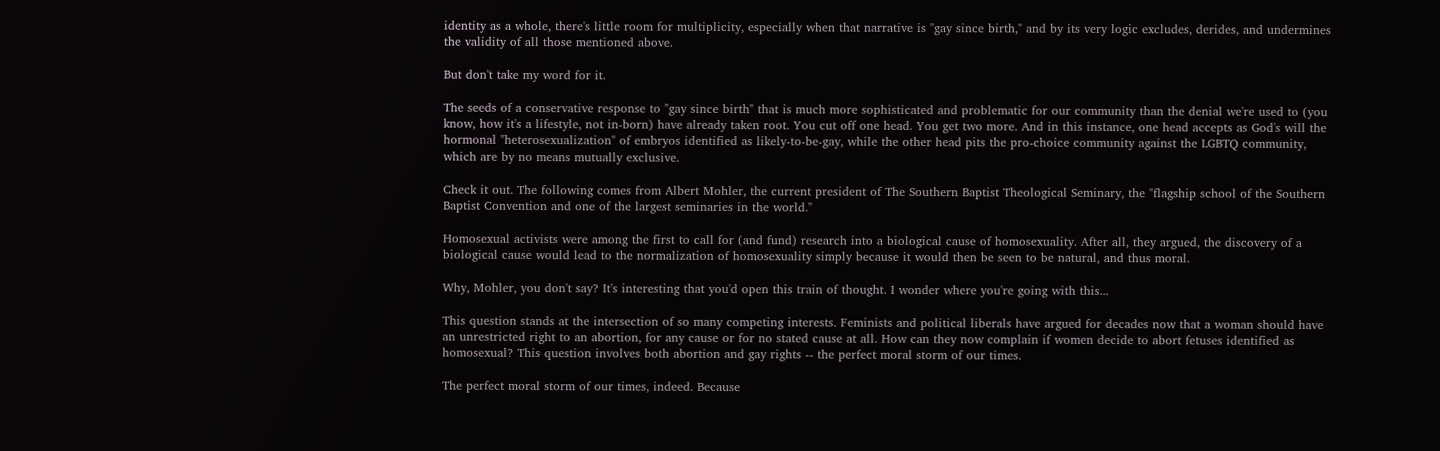identity as a whole, there's little room for multiplicity, especially when that narrative is "gay since birth," and by its very logic excludes, derides, and undermines the validity of all those mentioned above.

But don't take my word for it.

The seeds of a conservative response to "gay since birth" that is much more sophisticated and problematic for our community than the denial we're used to (you know, how it's a lifestyle, not in-born) have already taken root. You cut off one head. You get two more. And in this instance, one head accepts as God's will the hormonal "heterosexualization" of embryos identified as likely-to-be-gay, while the other head pits the pro-choice community against the LGBTQ community, which are by no means mutually exclusive.

Check it out. The following comes from Albert Mohler, the current president of The Southern Baptist Theological Seminary, the "flagship school of the Southern Baptist Convention and one of the largest seminaries in the world."

Homosexual activists were among the first to call for (and fund) research into a biological cause of homosexuality. After all, they argued, the discovery of a biological cause would lead to the normalization of homosexuality simply because it would then be seen to be natural, and thus moral.

Why, Mohler, you don't say? It's interesting that you'd open this train of thought. I wonder where you're going with this...

This question stands at the intersection of so many competing interests. Feminists and political liberals have argued for decades now that a woman should have an unrestricted right to an abortion, for any cause or for no stated cause at all. How can they now complain if women decide to abort fetuses identified as homosexual? This question involves both abortion and gay rights -- the perfect moral storm of our times.

The perfect moral storm of our times, indeed. Because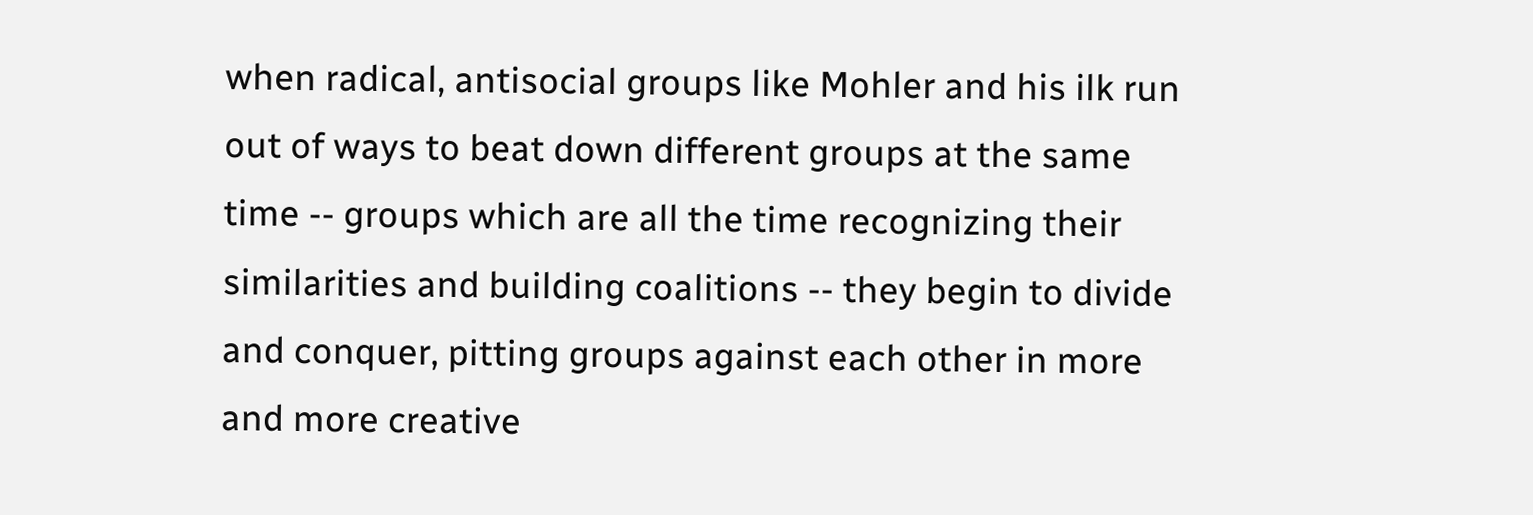when radical, antisocial groups like Mohler and his ilk run out of ways to beat down different groups at the same time -- groups which are all the time recognizing their similarities and building coalitions -- they begin to divide and conquer, pitting groups against each other in more and more creative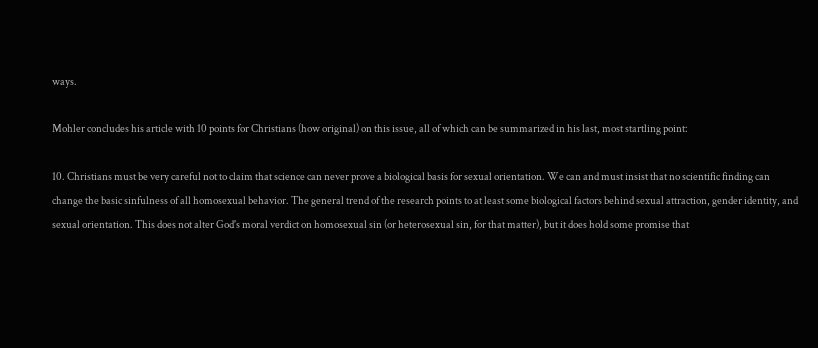ways.

Mohler concludes his article with 10 points for Christians (how original) on this issue, all of which can be summarized in his last, most startling point:

10. Christians must be very careful not to claim that science can never prove a biological basis for sexual orientation. We can and must insist that no scientific finding can change the basic sinfulness of all homosexual behavior. The general trend of the research points to at least some biological factors behind sexual attraction, gender identity, and sexual orientation. This does not alter God's moral verdict on homosexual sin (or heterosexual sin, for that matter), but it does hold some promise that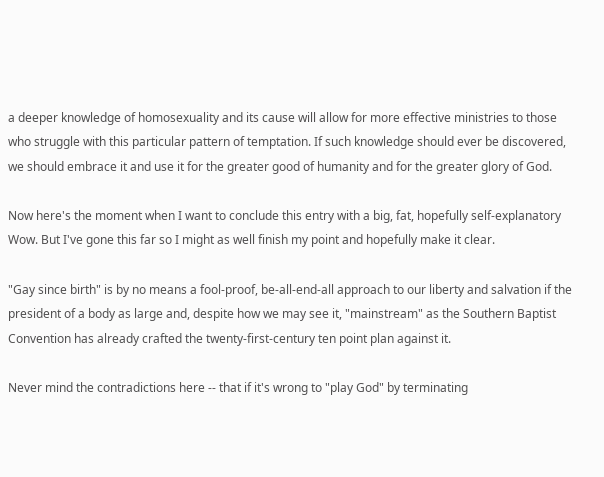a deeper knowledge of homosexuality and its cause will allow for more effective ministries to those who struggle with this particular pattern of temptation. If such knowledge should ever be discovered, we should embrace it and use it for the greater good of humanity and for the greater glory of God.

Now here's the moment when I want to conclude this entry with a big, fat, hopefully self-explanatory Wow. But I've gone this far so I might as well finish my point and hopefully make it clear.

"Gay since birth" is by no means a fool-proof, be-all-end-all approach to our liberty and salvation if the president of a body as large and, despite how we may see it, "mainstream" as the Southern Baptist Convention has already crafted the twenty-first-century ten point plan against it.

Never mind the contradictions here -- that if it's wrong to "play God" by terminating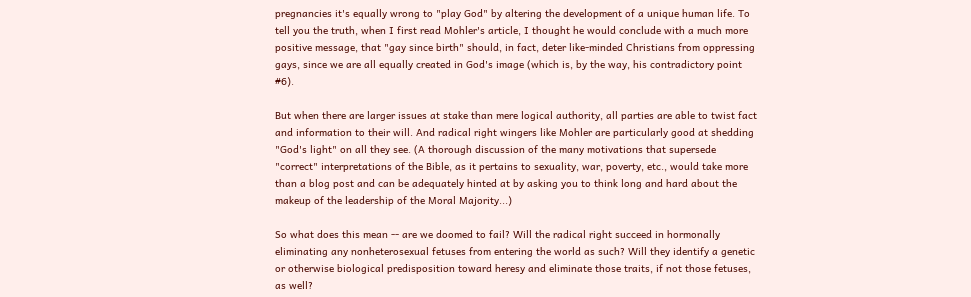pregnancies it's equally wrong to "play God" by altering the development of a unique human life. To tell you the truth, when I first read Mohler's article, I thought he would conclude with a much more positive message, that "gay since birth" should, in fact, deter like-minded Christians from oppressing gays, since we are all equally created in God's image (which is, by the way, his contradictory point #6).

But when there are larger issues at stake than mere logical authority, all parties are able to twist fact and information to their will. And radical right wingers like Mohler are particularly good at shedding "God's light" on all they see. (A thorough discussion of the many motivations that supersede "correct" interpretations of the Bible, as it pertains to sexuality, war, poverty, etc., would take more than a blog post and can be adequately hinted at by asking you to think long and hard about the makeup of the leadership of the Moral Majority...)

So what does this mean -- are we doomed to fail? Will the radical right succeed in hormonally eliminating any nonheterosexual fetuses from entering the world as such? Will they identify a genetic or otherwise biological predisposition toward heresy and eliminate those traits, if not those fetuses, as well?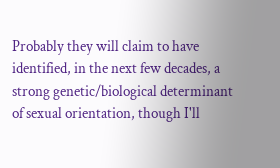Probably they will claim to have identified, in the next few decades, a strong genetic/biological determinant of sexual orientation, though I'll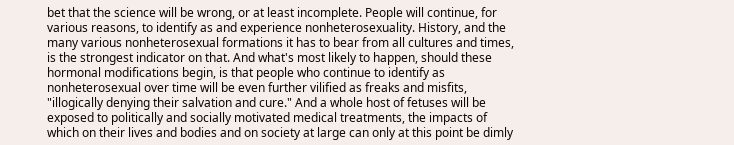bet that the science will be wrong, or at least incomplete. People will continue, for various reasons, to identify as and experience nonheterosexuality. History, and the many various nonheterosexual formations it has to bear from all cultures and times, is the strongest indicator on that. And what's most likely to happen, should these hormonal modifications begin, is that people who continue to identify as nonheterosexual over time will be even further vilified as freaks and misfits, "illogically denying their salvation and cure." And a whole host of fetuses will be exposed to politically and socially motivated medical treatments, the impacts of which on their lives and bodies and on society at large can only at this point be dimly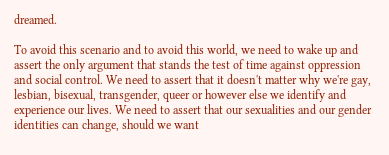dreamed.

To avoid this scenario and to avoid this world, we need to wake up and assert the only argument that stands the test of time against oppression and social control. We need to assert that it doesn't matter why we're gay, lesbian, bisexual, transgender, queer or however else we identify and experience our lives. We need to assert that our sexualities and our gender identities can change, should we want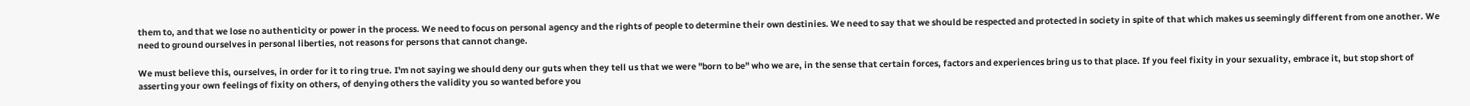them to, and that we lose no authenticity or power in the process. We need to focus on personal agency and the rights of people to determine their own destinies. We need to say that we should be respected and protected in society in spite of that which makes us seemingly different from one another. We need to ground ourselves in personal liberties, not reasons for persons that cannot change.

We must believe this, ourselves, in order for it to ring true. I'm not saying we should deny our guts when they tell us that we were "born to be" who we are, in the sense that certain forces, factors and experiences bring us to that place. If you feel fixity in your sexuality, embrace it, but stop short of asserting your own feelings of fixity on others, of denying others the validity you so wanted before you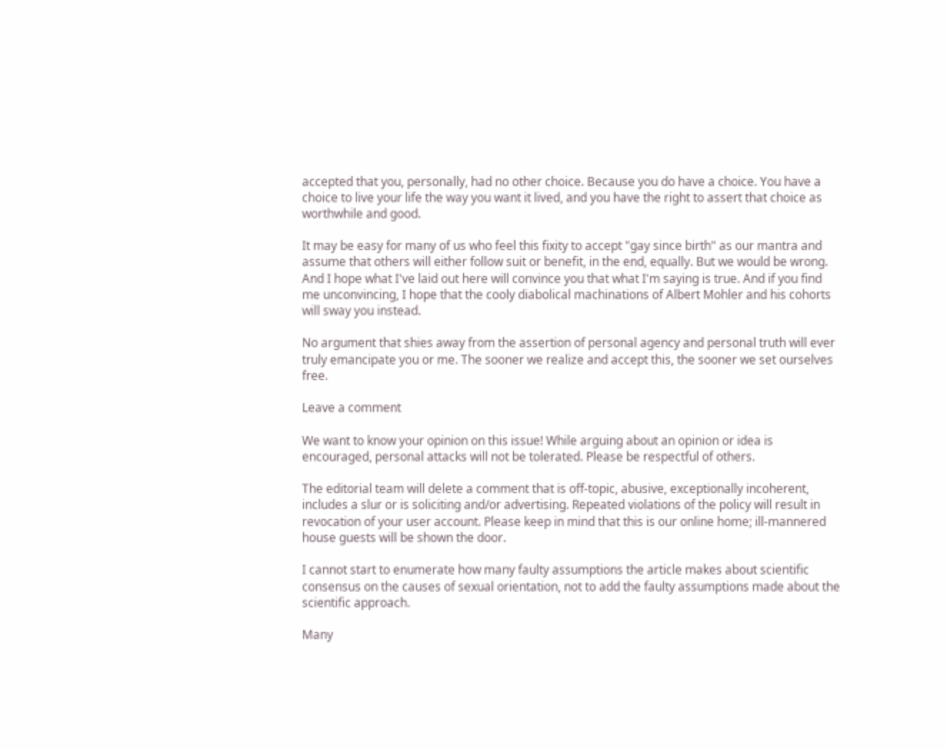accepted that you, personally, had no other choice. Because you do have a choice. You have a choice to live your life the way you want it lived, and you have the right to assert that choice as worthwhile and good.

It may be easy for many of us who feel this fixity to accept "gay since birth" as our mantra and assume that others will either follow suit or benefit, in the end, equally. But we would be wrong. And I hope what I've laid out here will convince you that what I'm saying is true. And if you find me unconvincing, I hope that the cooly diabolical machinations of Albert Mohler and his cohorts will sway you instead.

No argument that shies away from the assertion of personal agency and personal truth will ever truly emancipate you or me. The sooner we realize and accept this, the sooner we set ourselves free.

Leave a comment

We want to know your opinion on this issue! While arguing about an opinion or idea is encouraged, personal attacks will not be tolerated. Please be respectful of others.

The editorial team will delete a comment that is off-topic, abusive, exceptionally incoherent, includes a slur or is soliciting and/or advertising. Repeated violations of the policy will result in revocation of your user account. Please keep in mind that this is our online home; ill-mannered house guests will be shown the door.

I cannot start to enumerate how many faulty assumptions the article makes about scientific consensus on the causes of sexual orientation, not to add the faulty assumptions made about the scientific approach.

Many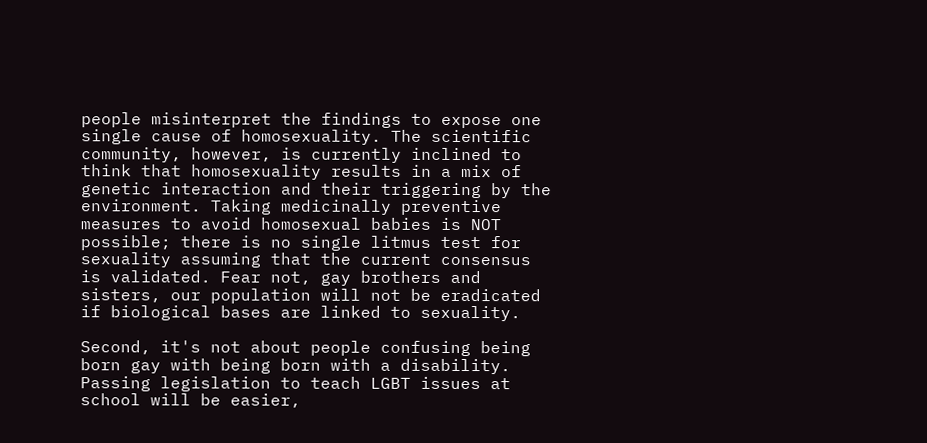people misinterpret the findings to expose one single cause of homosexuality. The scientific community, however, is currently inclined to think that homosexuality results in a mix of genetic interaction and their triggering by the environment. Taking medicinally preventive measures to avoid homosexual babies is NOT possible; there is no single litmus test for sexuality assuming that the current consensus is validated. Fear not, gay brothers and sisters, our population will not be eradicated if biological bases are linked to sexuality.

Second, it's not about people confusing being born gay with being born with a disability. Passing legislation to teach LGBT issues at school will be easier,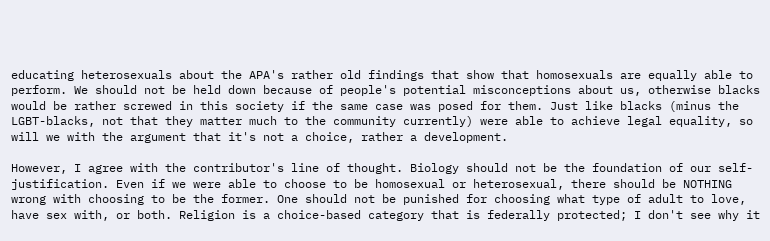educating heterosexuals about the APA's rather old findings that show that homosexuals are equally able to perform. We should not be held down because of people's potential misconceptions about us, otherwise blacks would be rather screwed in this society if the same case was posed for them. Just like blacks (minus the LGBT-blacks, not that they matter much to the community currently) were able to achieve legal equality, so will we with the argument that it's not a choice, rather a development.

However, I agree with the contributor's line of thought. Biology should not be the foundation of our self-justification. Even if we were able to choose to be homosexual or heterosexual, there should be NOTHING wrong with choosing to be the former. One should not be punished for choosing what type of adult to love, have sex with, or both. Religion is a choice-based category that is federally protected; I don't see why it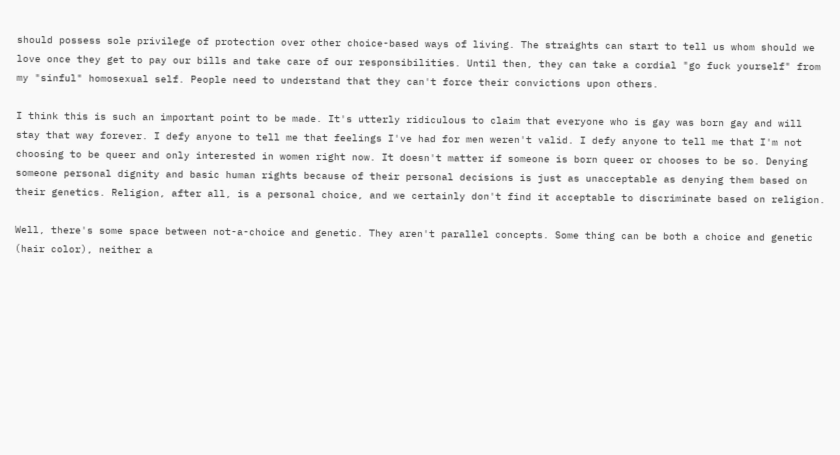should possess sole privilege of protection over other choice-based ways of living. The straights can start to tell us whom should we love once they get to pay our bills and take care of our responsibilities. Until then, they can take a cordial "go fuck yourself" from my "sinful" homosexual self. People need to understand that they can't force their convictions upon others.

I think this is such an important point to be made. It's utterly ridiculous to claim that everyone who is gay was born gay and will stay that way forever. I defy anyone to tell me that feelings I've had for men weren't valid. I defy anyone to tell me that I'm not choosing to be queer and only interested in women right now. It doesn't matter if someone is born queer or chooses to be so. Denying someone personal dignity and basic human rights because of their personal decisions is just as unacceptable as denying them based on their genetics. Religion, after all, is a personal choice, and we certainly don't find it acceptable to discriminate based on religion.

Well, there's some space between not-a-choice and genetic. They aren't parallel concepts. Some thing can be both a choice and genetic (hair color), neither a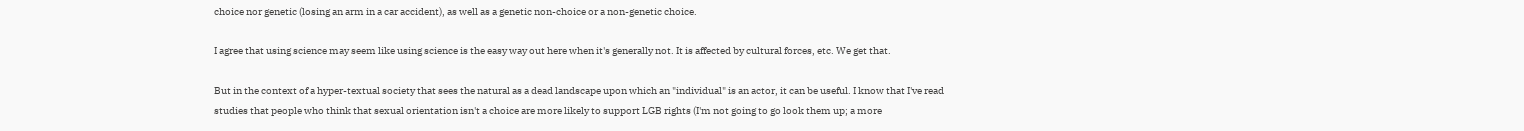choice nor genetic (losing an arm in a car accident), as well as a genetic non-choice or a non-genetic choice.

I agree that using science may seem like using science is the easy way out here when it's generally not. It is affected by cultural forces, etc. We get that.

But in the context of a hyper-textual society that sees the natural as a dead landscape upon which an "individual" is an actor, it can be useful. I know that I've read studies that people who think that sexual orientation isn't a choice are more likely to support LGB rights (I'm not going to go look them up; a more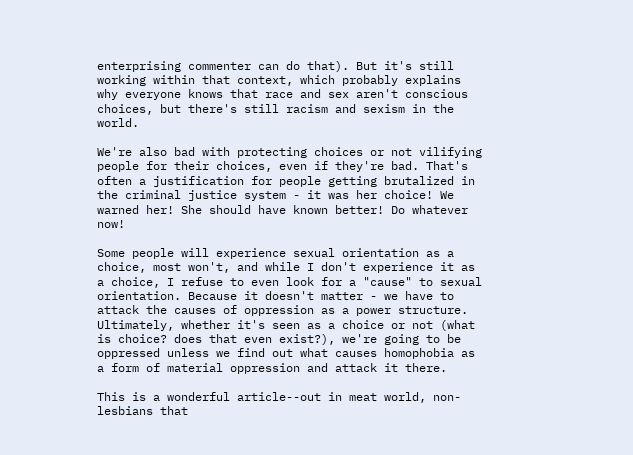enterprising commenter can do that). But it's still working within that context, which probably explains why everyone knows that race and sex aren't conscious choices, but there's still racism and sexism in the world.

We're also bad with protecting choices or not vilifying people for their choices, even if they're bad. That's often a justification for people getting brutalized in the criminal justice system - it was her choice! We warned her! She should have known better! Do whatever now!

Some people will experience sexual orientation as a choice, most won't, and while I don't experience it as a choice, I refuse to even look for a "cause" to sexual orientation. Because it doesn't matter - we have to attack the causes of oppression as a power structure. Ultimately, whether it's seen as a choice or not (what is choice? does that even exist?), we're going to be oppressed unless we find out what causes homophobia as a form of material oppression and attack it there.

This is a wonderful article--out in meat world, non-lesbians that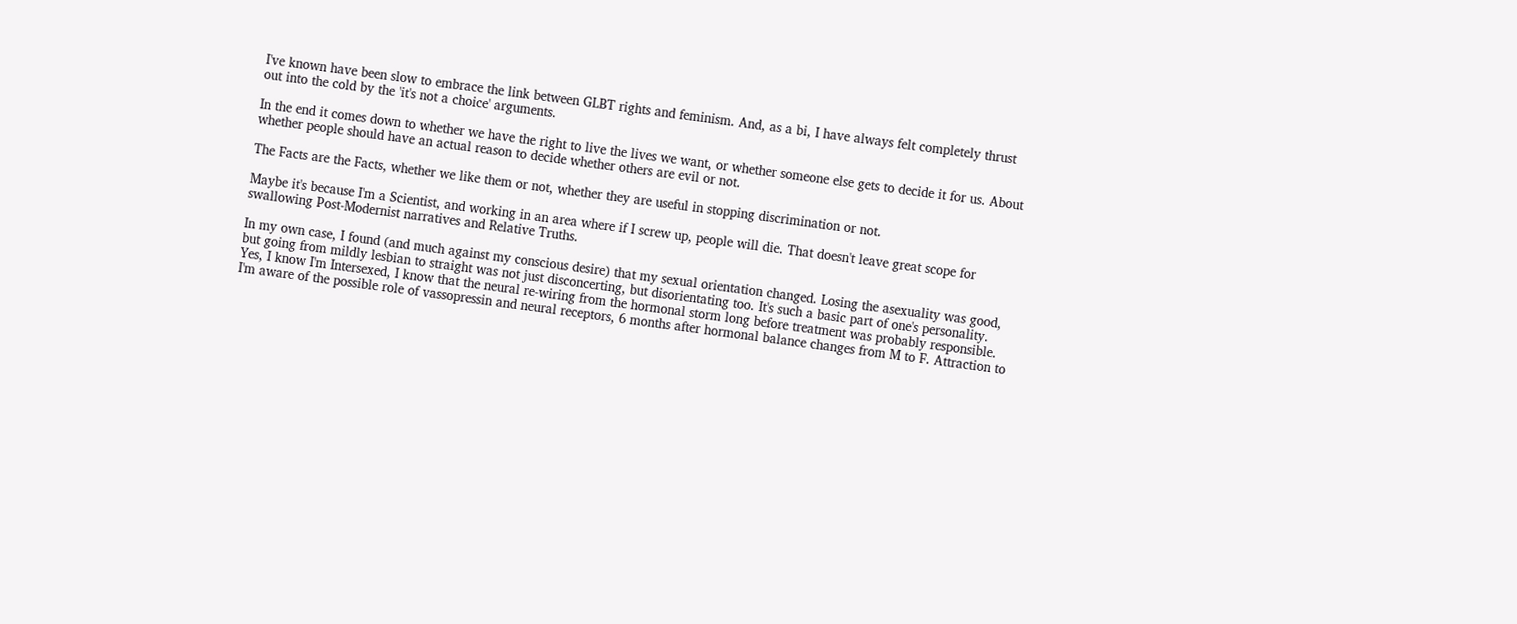I've known have been slow to embrace the link between GLBT rights and feminism. And, as a bi, I have always felt completely thrust out into the cold by the 'it's not a choice' arguments.

In the end it comes down to whether we have the right to live the lives we want, or whether someone else gets to decide it for us. About whether people should have an actual reason to decide whether others are evil or not.

The Facts are the Facts, whether we like them or not, whether they are useful in stopping discrimination or not.

Maybe it's because I'm a Scientist, and working in an area where if I screw up, people will die. That doesn't leave great scope for swallowing Post-Modernist narratives and Relative Truths.

In my own case, I found (and much against my conscious desire) that my sexual orientation changed. Losing the asexuality was good, but going from mildly lesbian to straight was not just disconcerting, but disorientating too. It's such a basic part of one's personality. Yes, I know I'm Intersexed, I know that the neural re-wiring from the hormonal storm long before treatment was probably responsible. I'm aware of the possible role of vassopressin and neural receptors, 6 months after hormonal balance changes from M to F. Attraction to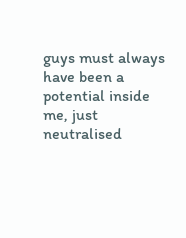guys must always have been a potential inside me, just neutralised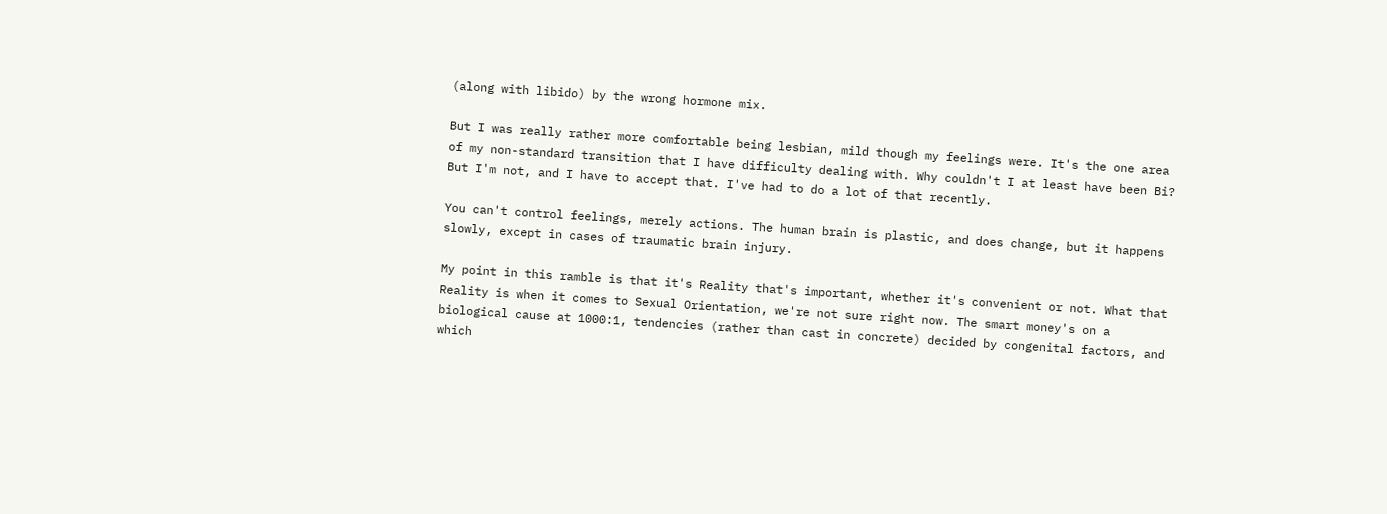(along with libido) by the wrong hormone mix.

But I was really rather more comfortable being lesbian, mild though my feelings were. It's the one area of my non-standard transition that I have difficulty dealing with. Why couldn't I at least have been Bi? But I'm not, and I have to accept that. I've had to do a lot of that recently.

You can't control feelings, merely actions. The human brain is plastic, and does change, but it happens slowly, except in cases of traumatic brain injury.

My point in this ramble is that it's Reality that's important, whether it's convenient or not. What that Reality is when it comes to Sexual Orientation, we're not sure right now. The smart money's on a biological cause at 1000:1, tendencies (rather than cast in concrete) decided by congenital factors, and which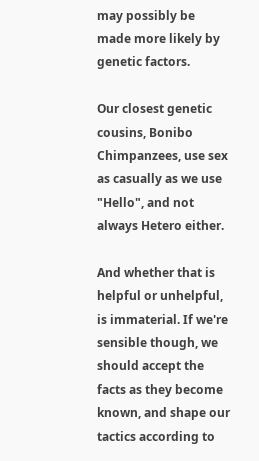may possibly be made more likely by genetic factors.

Our closest genetic cousins, Bonibo Chimpanzees, use sex as casually as we use "Hello", and not always Hetero either.

And whether that is helpful or unhelpful, is immaterial. If we're sensible though, we should accept the facts as they become known, and shape our tactics according to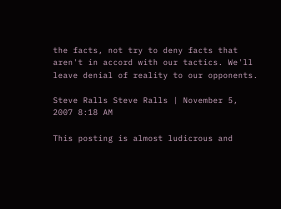the facts, not try to deny facts that aren't in accord with our tactics. We'll leave denial of reality to our opponents.

Steve Ralls Steve Ralls | November 5, 2007 8:18 AM

This posting is almost ludicrous and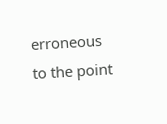erroneous to the point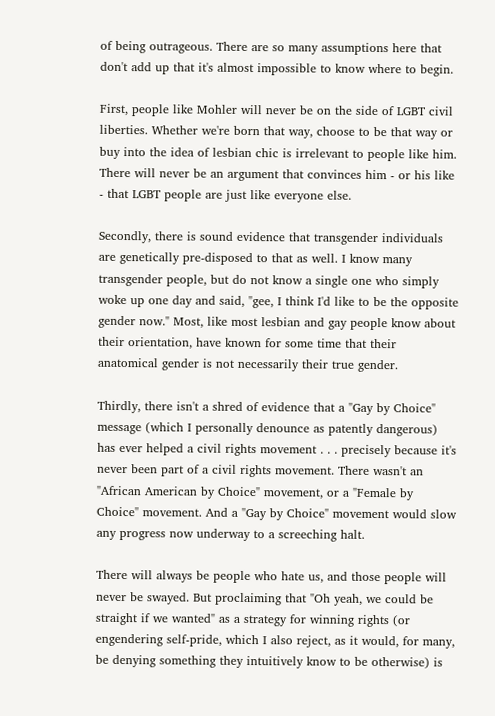of being outrageous. There are so many assumptions here that don't add up that it's almost impossible to know where to begin.

First, people like Mohler will never be on the side of LGBT civil liberties. Whether we're born that way, choose to be that way or buy into the idea of lesbian chic is irrelevant to people like him. There will never be an argument that convinces him - or his like - that LGBT people are just like everyone else.

Secondly, there is sound evidence that transgender individuals are genetically pre-disposed to that as well. I know many transgender people, but do not know a single one who simply woke up one day and said, "gee, I think I'd like to be the opposite gender now." Most, like most lesbian and gay people know about their orientation, have known for some time that their anatomical gender is not necessarily their true gender.

Thirdly, there isn't a shred of evidence that a "Gay by Choice" message (which I personally denounce as patently dangerous) has ever helped a civil rights movement . . . precisely because it's never been part of a civil rights movement. There wasn't an "African American by Choice" movement, or a "Female by Choice" movement. And a "Gay by Choice" movement would slow any progress now underway to a screeching halt.

There will always be people who hate us, and those people will never be swayed. But proclaiming that "Oh yeah, we could be straight if we wanted" as a strategy for winning rights (or engendering self-pride, which I also reject, as it would, for many, be denying something they intuitively know to be otherwise) is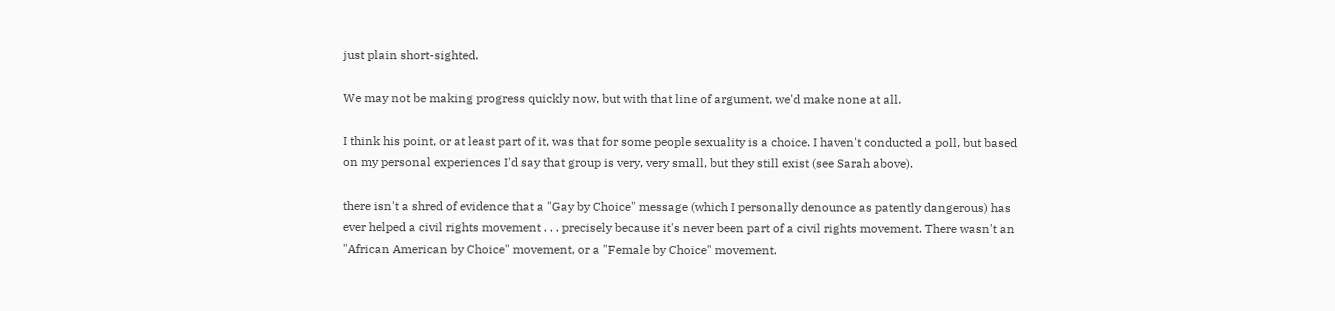just plain short-sighted.

We may not be making progress quickly now, but with that line of argument, we'd make none at all.

I think his point, or at least part of it, was that for some people sexuality is a choice. I haven't conducted a poll, but based on my personal experiences I'd say that group is very, very small, but they still exist (see Sarah above).

there isn't a shred of evidence that a "Gay by Choice" message (which I personally denounce as patently dangerous) has ever helped a civil rights movement . . . precisely because it's never been part of a civil rights movement. There wasn't an "African American by Choice" movement, or a "Female by Choice" movement.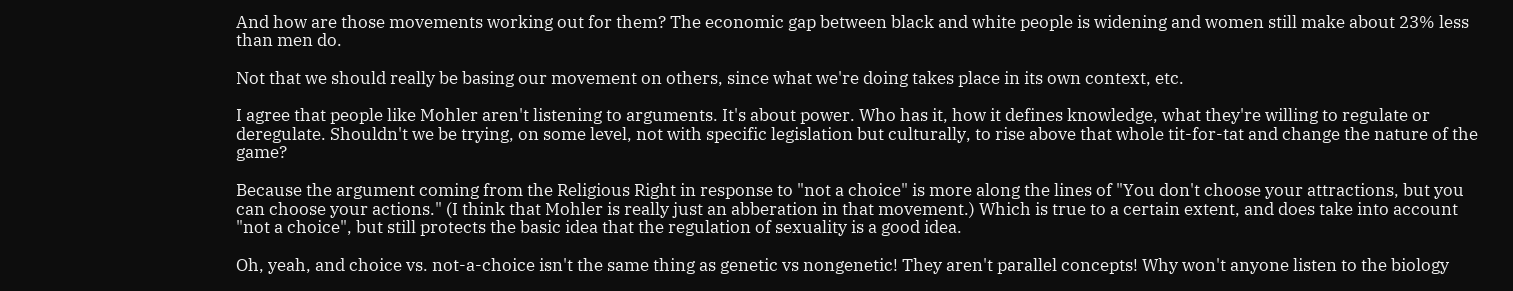And how are those movements working out for them? The economic gap between black and white people is widening and women still make about 23% less than men do.

Not that we should really be basing our movement on others, since what we're doing takes place in its own context, etc.

I agree that people like Mohler aren't listening to arguments. It's about power. Who has it, how it defines knowledge, what they're willing to regulate or deregulate. Shouldn't we be trying, on some level, not with specific legislation but culturally, to rise above that whole tit-for-tat and change the nature of the game?

Because the argument coming from the Religious Right in response to "not a choice" is more along the lines of "You don't choose your attractions, but you can choose your actions." (I think that Mohler is really just an abberation in that movement.) Which is true to a certain extent, and does take into account "not a choice", but still protects the basic idea that the regulation of sexuality is a good idea.

Oh, yeah, and choice vs. not-a-choice isn't the same thing as genetic vs nongenetic! They aren't parallel concepts! Why won't anyone listen to the biology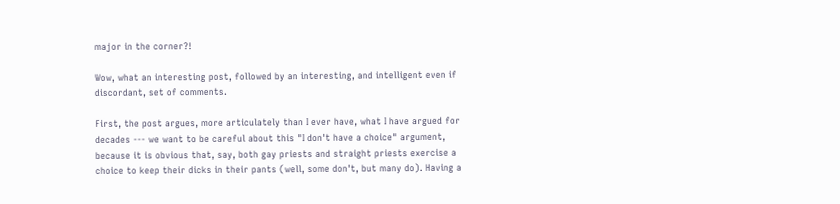major in the corner?!

Wow, what an interesting post, followed by an interesting, and intelligent even if discordant, set of comments.

First, the post argues, more articulately than I ever have, what I have argued for decades --- we want to be careful about this "I don't have a choice" argument, because it is obvious that, say, both gay priests and straight priests exercise a choice to keep their dicks in their pants (well, some don't, but many do). Having a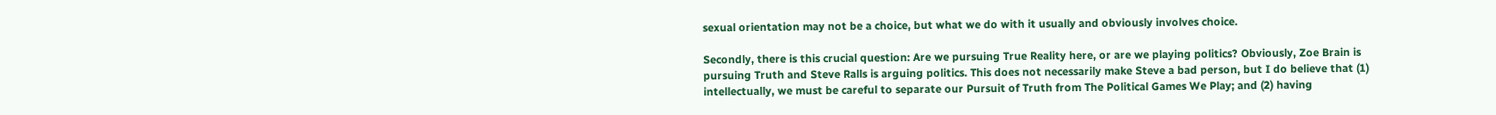sexual orientation may not be a choice, but what we do with it usually and obviously involves choice.

Secondly, there is this crucial question: Are we pursuing True Reality here, or are we playing politics? Obviously, Zoe Brain is pursuing Truth and Steve Ralls is arguing politics. This does not necessarily make Steve a bad person, but I do believe that (1) intellectually, we must be careful to separate our Pursuit of Truth from The Political Games We Play; and (2) having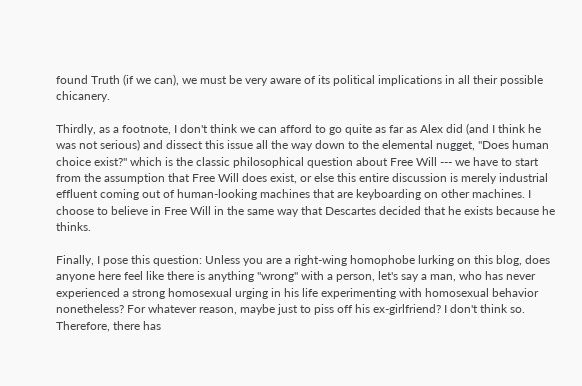found Truth (if we can), we must be very aware of its political implications in all their possible chicanery.

Thirdly, as a footnote, I don't think we can afford to go quite as far as Alex did (and I think he was not serious) and dissect this issue all the way down to the elemental nugget, "Does human choice exist?" which is the classic philosophical question about Free Will --- we have to start from the assumption that Free Will does exist, or else this entire discussion is merely industrial effluent coming out of human-looking machines that are keyboarding on other machines. I choose to believe in Free Will in the same way that Descartes decided that he exists because he thinks.

Finally, I pose this question: Unless you are a right-wing homophobe lurking on this blog, does anyone here feel like there is anything "wrong" with a person, let's say a man, who has never experienced a strong homosexual urging in his life experimenting with homosexual behavior nonetheless? For whatever reason, maybe just to piss off his ex-girlfriend? I don't think so. Therefore, there has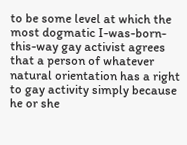to be some level at which the most dogmatic I-was-born-this-way gay activist agrees that a person of whatever natural orientation has a right to gay activity simply because he or she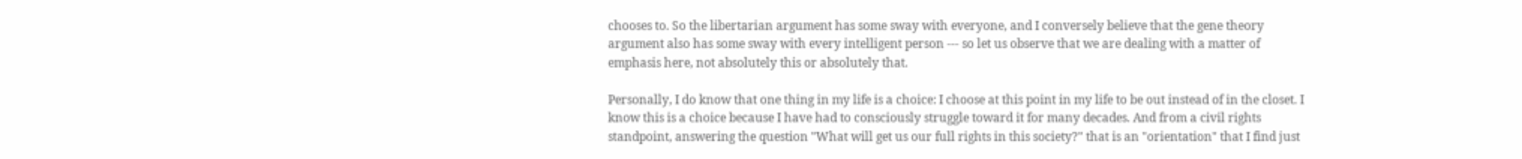chooses to. So the libertarian argument has some sway with everyone, and I conversely believe that the gene theory argument also has some sway with every intelligent person --- so let us observe that we are dealing with a matter of emphasis here, not absolutely this or absolutely that.

Personally, I do know that one thing in my life is a choice: I choose at this point in my life to be out instead of in the closet. I know this is a choice because I have had to consciously struggle toward it for many decades. And from a civil rights standpoint, answering the question "What will get us our full rights in this society?" that is an "orientation" that I find just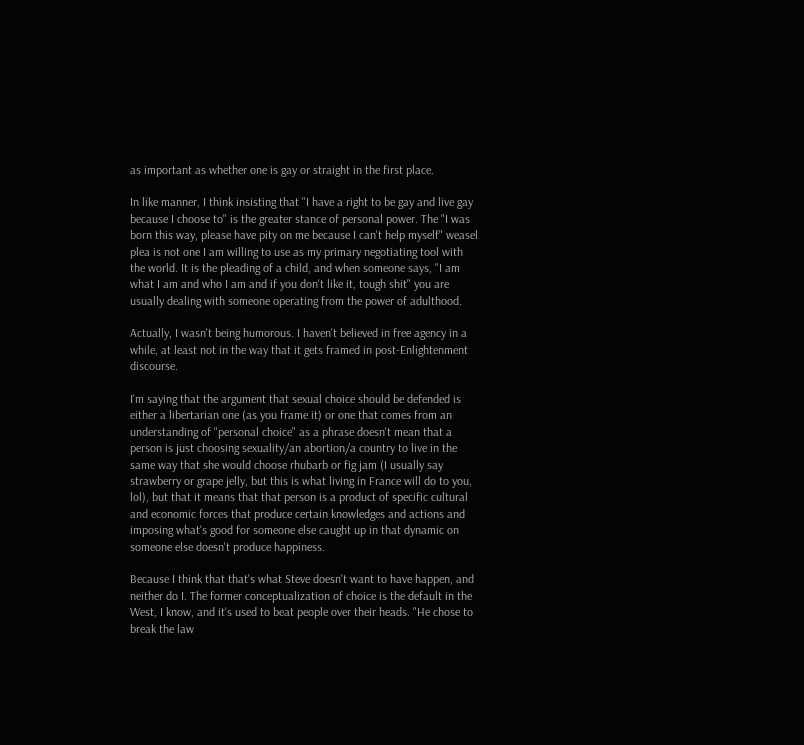as important as whether one is gay or straight in the first place.

In like manner, I think insisting that "I have a right to be gay and live gay because I choose to" is the greater stance of personal power. The "I was born this way, please have pity on me because I can't help myself" weasel plea is not one I am willing to use as my primary negotiating tool with the world. It is the pleading of a child, and when someone says, "I am what I am and who I am and if you don't like it, tough shit" you are usually dealing with someone operating from the power of adulthood.

Actually, I wasn't being humorous. I haven't believed in free agency in a while, at least not in the way that it gets framed in post-Enlightenment discourse.

I'm saying that the argument that sexual choice should be defended is either a libertarian one (as you frame it) or one that comes from an understanding of "personal choice" as a phrase doesn't mean that a person is just choosing sexuality/an abortion/a country to live in the same way that she would choose rhubarb or fig jam (I usually say strawberry or grape jelly, but this is what living in France will do to you, lol), but that it means that that person is a product of specific cultural and economic forces that produce certain knowledges and actions and imposing what's good for someone else caught up in that dynamic on someone else doesn't produce happiness.

Because I think that that's what Steve doesn't want to have happen, and neither do I. The former conceptualization of choice is the default in the West, I know, and it's used to beat people over their heads. "He chose to break the law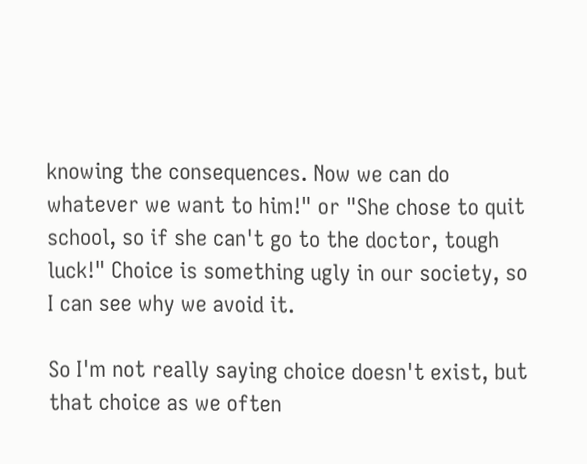knowing the consequences. Now we can do whatever we want to him!" or "She chose to quit school, so if she can't go to the doctor, tough luck!" Choice is something ugly in our society, so I can see why we avoid it.

So I'm not really saying choice doesn't exist, but that choice as we often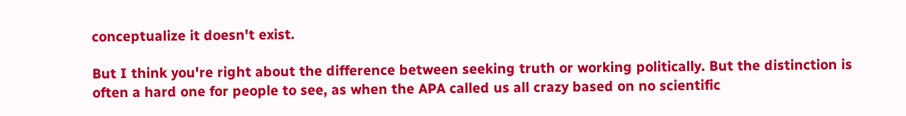conceptualize it doesn't exist.

But I think you're right about the difference between seeking truth or working politically. But the distinction is often a hard one for people to see, as when the APA called us all crazy based on no scientific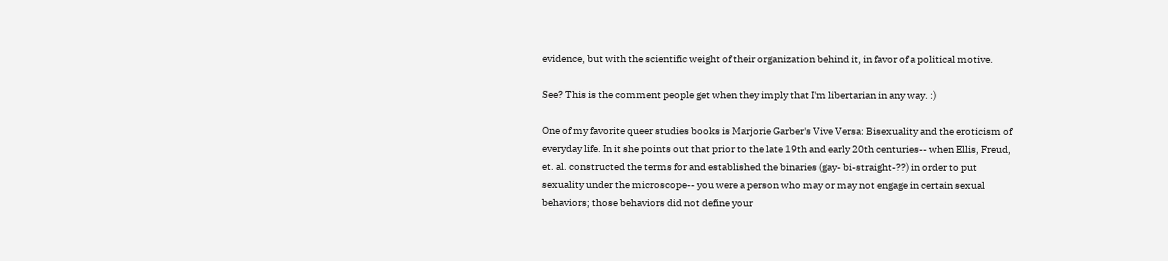evidence, but with the scientific weight of their organization behind it, in favor of a political motive.

See? This is the comment people get when they imply that I'm libertarian in any way. :)

One of my favorite queer studies books is Marjorie Garber's Vive Versa: Bisexuality and the eroticism of everyday life. In it she points out that prior to the late 19th and early 20th centuries-- when Ellis, Freud, et. al. constructed the terms for and established the binaries (gay- bi-straight-??) in order to put sexuality under the microscope-- you were a person who may or may not engage in certain sexual behaviors; those behaviors did not define your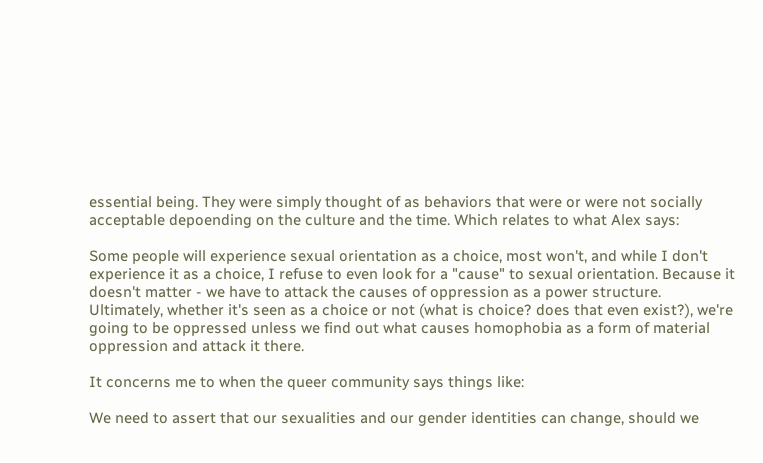essential being. They were simply thought of as behaviors that were or were not socially acceptable depoending on the culture and the time. Which relates to what Alex says:

Some people will experience sexual orientation as a choice, most won't, and while I don't experience it as a choice, I refuse to even look for a "cause" to sexual orientation. Because it doesn't matter - we have to attack the causes of oppression as a power structure. Ultimately, whether it's seen as a choice or not (what is choice? does that even exist?), we're going to be oppressed unless we find out what causes homophobia as a form of material oppression and attack it there.

It concerns me to when the queer community says things like:

We need to assert that our sexualities and our gender identities can change, should we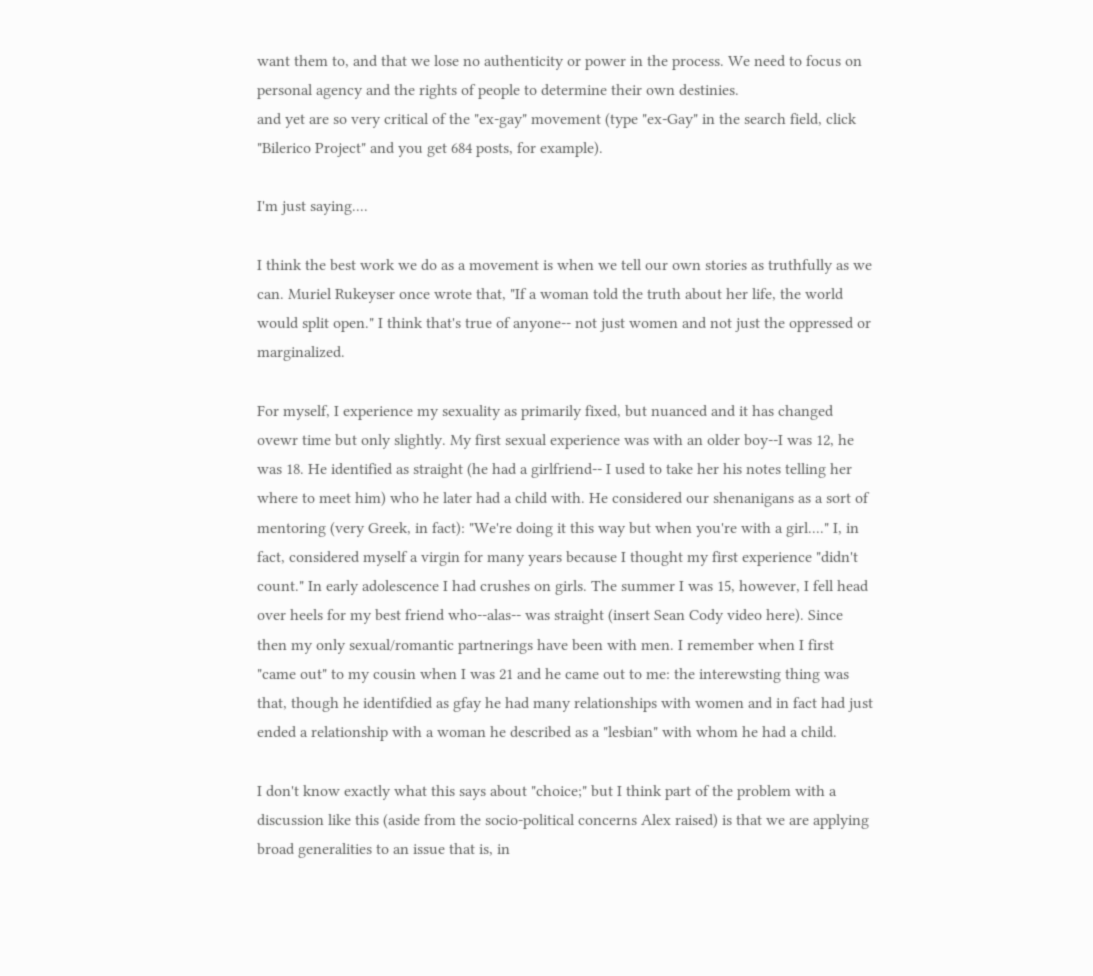want them to, and that we lose no authenticity or power in the process. We need to focus on personal agency and the rights of people to determine their own destinies.
and yet are so very critical of the "ex-gay" movement (type "ex-Gay" in the search field, click "Bilerico Project" and you get 684 posts, for example).

I'm just saying....

I think the best work we do as a movement is when we tell our own stories as truthfully as we can. Muriel Rukeyser once wrote that, "If a woman told the truth about her life, the world would split open." I think that's true of anyone-- not just women and not just the oppressed or marginalized.

For myself, I experience my sexuality as primarily fixed, but nuanced and it has changed ovewr time but only slightly. My first sexual experience was with an older boy--I was 12, he was 18. He identified as straight (he had a girlfriend-- I used to take her his notes telling her where to meet him) who he later had a child with. He considered our shenanigans as a sort of mentoring (very Greek, in fact): "We're doing it this way but when you're with a girl...." I, in fact, considered myself a virgin for many years because I thought my first experience "didn't count." In early adolescence I had crushes on girls. The summer I was 15, however, I fell head over heels for my best friend who--alas-- was straight (insert Sean Cody video here). Since then my only sexual/romantic partnerings have been with men. I remember when I first "came out" to my cousin when I was 21 and he came out to me: the interewsting thing was that, though he identifdied as gfay he had many relationships with women and in fact had just ended a relationship with a woman he described as a "lesbian" with whom he had a child.

I don't know exactly what this says about "choice;" but I think part of the problem with a discussion like this (aside from the socio-political concerns Alex raised) is that we are applying broad generalities to an issue that is, in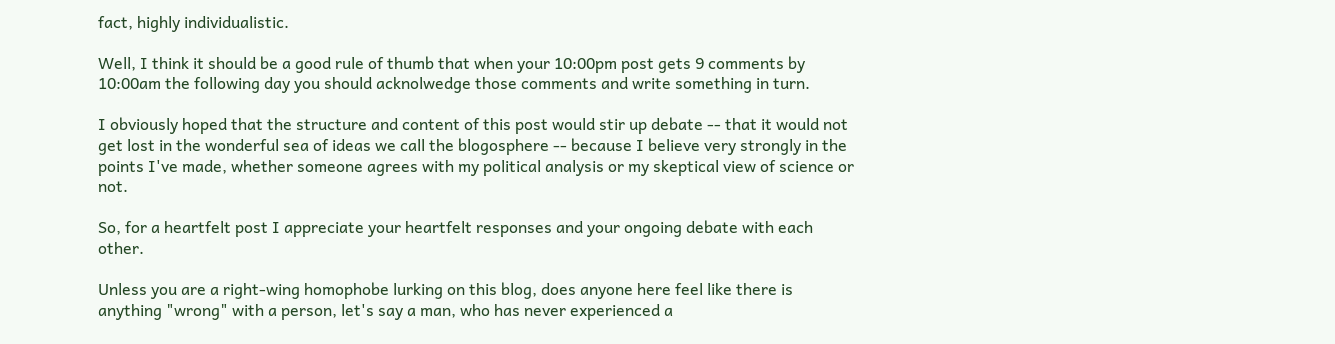fact, highly individualistic.

Well, I think it should be a good rule of thumb that when your 10:00pm post gets 9 comments by 10:00am the following day you should acknolwedge those comments and write something in turn.

I obviously hoped that the structure and content of this post would stir up debate -- that it would not get lost in the wonderful sea of ideas we call the blogosphere -- because I believe very strongly in the points I've made, whether someone agrees with my political analysis or my skeptical view of science or not.

So, for a heartfelt post I appreciate your heartfelt responses and your ongoing debate with each other.

Unless you are a right-wing homophobe lurking on this blog, does anyone here feel like there is anything "wrong" with a person, let's say a man, who has never experienced a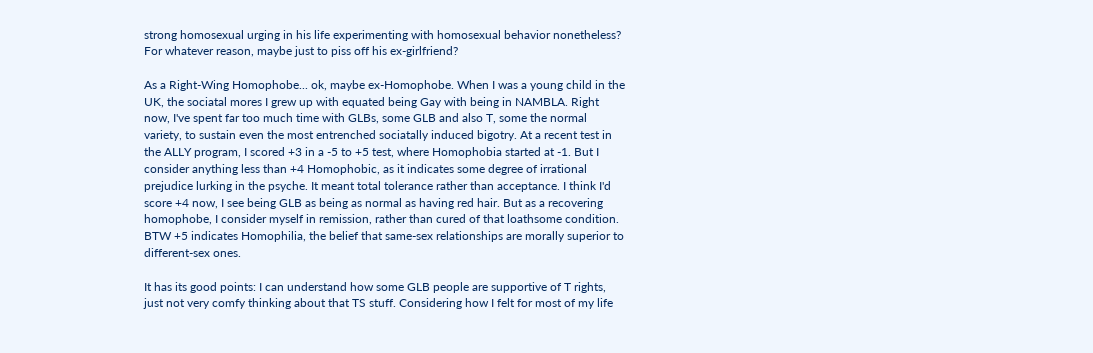strong homosexual urging in his life experimenting with homosexual behavior nonetheless? For whatever reason, maybe just to piss off his ex-girlfriend?

As a Right-Wing Homophobe... ok, maybe ex-Homophobe. When I was a young child in the UK, the sociatal mores I grew up with equated being Gay with being in NAMBLA. Right now, I've spent far too much time with GLBs, some GLB and also T, some the normal variety, to sustain even the most entrenched sociatally induced bigotry. At a recent test in the ALLY program, I scored +3 in a -5 to +5 test, where Homophobia started at -1. But I consider anything less than +4 Homophobic, as it indicates some degree of irrational prejudice lurking in the psyche. It meant total tolerance rather than acceptance. I think I'd score +4 now, I see being GLB as being as normal as having red hair. But as a recovering homophobe, I consider myself in remission, rather than cured of that loathsome condition. BTW +5 indicates Homophilia, the belief that same-sex relationships are morally superior to different-sex ones.

It has its good points: I can understand how some GLB people are supportive of T rights, just not very comfy thinking about that TS stuff. Considering how I felt for most of my life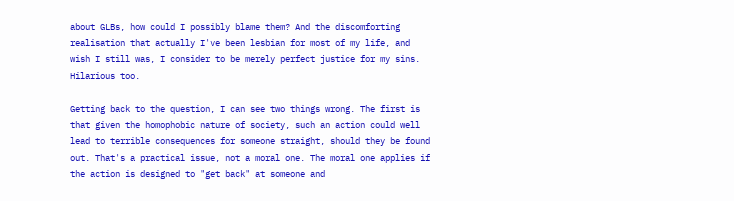about GLBs, how could I possibly blame them? And the discomforting realisation that actually I've been lesbian for most of my life, and wish I still was, I consider to be merely perfect justice for my sins. Hilarious too.

Getting back to the question, I can see two things wrong. The first is that given the homophobic nature of society, such an action could well lead to terrible consequences for someone straight, should they be found out. That's a practical issue, not a moral one. The moral one applies if the action is designed to "get back" at someone and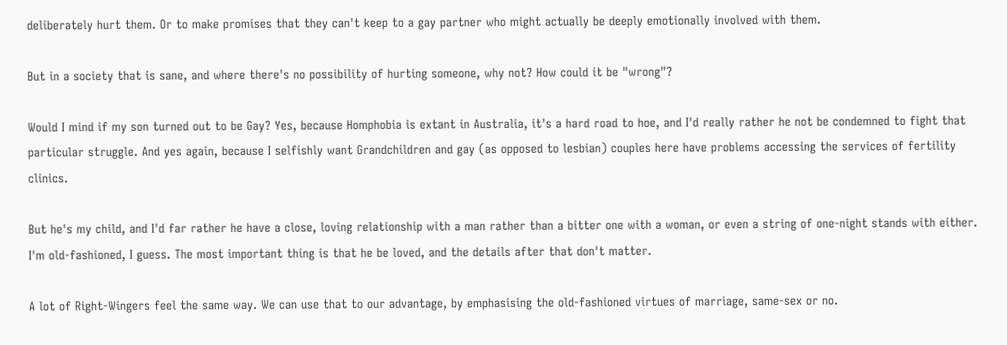deliberately hurt them. Or to make promises that they can't keep to a gay partner who might actually be deeply emotionally involved with them.

But in a society that is sane, and where there's no possibility of hurting someone, why not? How could it be "wrong"?

Would I mind if my son turned out to be Gay? Yes, because Homphobia is extant in Australia, it's a hard road to hoe, and I'd really rather he not be condemned to fight that particular struggle. And yes again, because I selfishly want Grandchildren and gay (as opposed to lesbian) couples here have problems accessing the services of fertility clinics.

But he's my child, and I'd far rather he have a close, loving relationship with a man rather than a bitter one with a woman, or even a string of one-night stands with either. I'm old-fashioned, I guess. The most important thing is that he be loved, and the details after that don't matter.

A lot of Right-Wingers feel the same way. We can use that to our advantage, by emphasising the old-fashioned virtues of marriage, same-sex or no.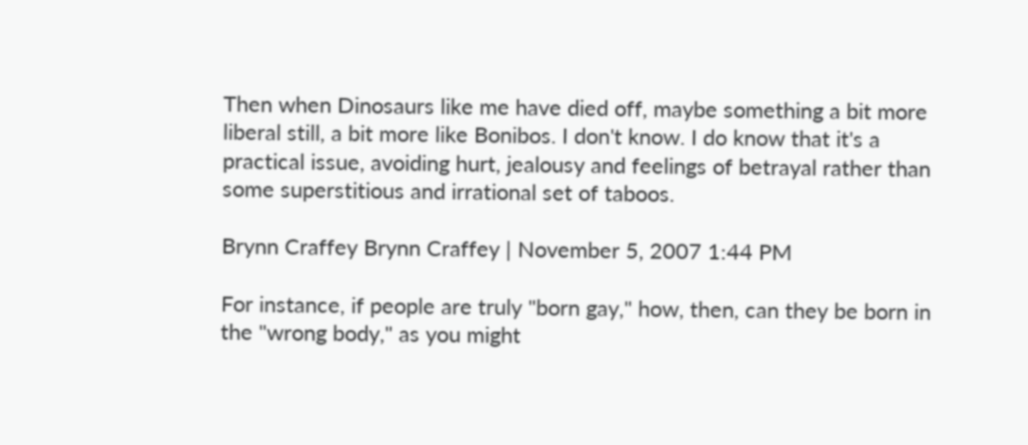Then when Dinosaurs like me have died off, maybe something a bit more liberal still, a bit more like Bonibos. I don't know. I do know that it's a practical issue, avoiding hurt, jealousy and feelings of betrayal rather than some superstitious and irrational set of taboos.

Brynn Craffey Brynn Craffey | November 5, 2007 1:44 PM

For instance, if people are truly "born gay," how, then, can they be born in the "wrong body," as you might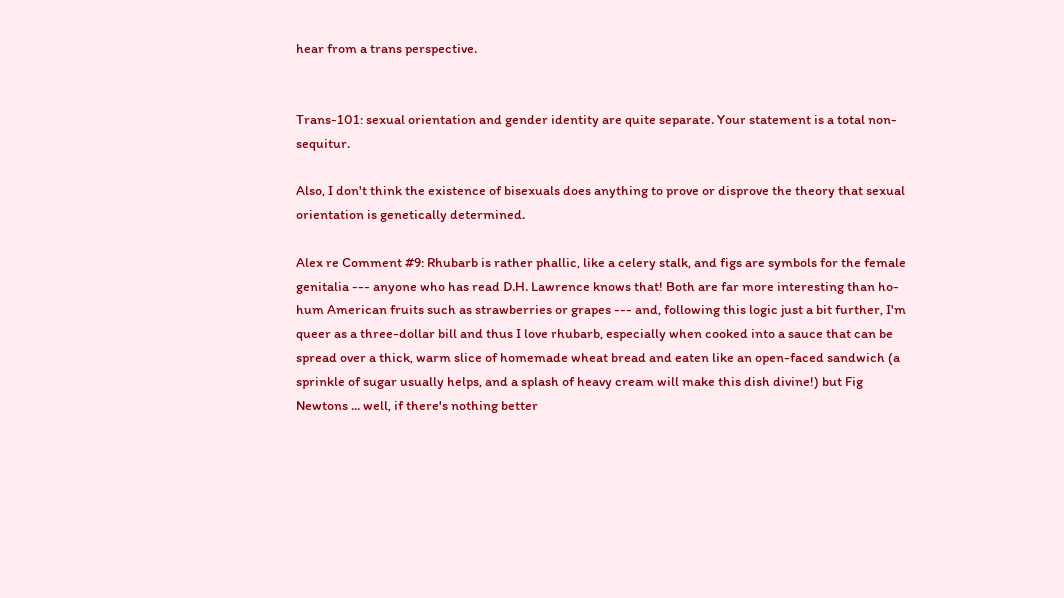hear from a trans perspective.


Trans-101: sexual orientation and gender identity are quite separate. Your statement is a total non-sequitur.

Also, I don't think the existence of bisexuals does anything to prove or disprove the theory that sexual orientation is genetically determined.

Alex re Comment #9: Rhubarb is rather phallic, like a celery stalk, and figs are symbols for the female genitalia --- anyone who has read D.H. Lawrence knows that! Both are far more interesting than ho-hum American fruits such as strawberries or grapes --- and, following this logic just a bit further, I'm queer as a three-dollar bill and thus I love rhubarb, especially when cooked into a sauce that can be spread over a thick, warm slice of homemade wheat bread and eaten like an open-faced sandwich (a sprinkle of sugar usually helps, and a splash of heavy cream will make this dish divine!) but Fig Newtons ... well, if there's nothing better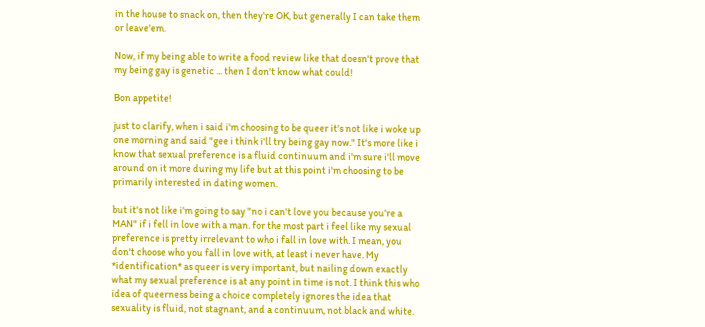in the house to snack on, then they're OK, but generally I can take them or leave'em.

Now, if my being able to write a food review like that doesn't prove that my being gay is genetic ... then I don't know what could!

Bon appetite!

just to clarify, when i said i'm choosing to be queer it's not like i woke up one morning and said "gee i think i'll try being gay now." It's more like i know that sexual preference is a fluid continuum and i'm sure i'll move around on it more during my life but at this point i'm choosing to be primarily interested in dating women.

but it's not like i'm going to say "no i can't love you because you're a MAN" if i fell in love with a man. for the most part i feel like my sexual preference is pretty irrelevant to who i fall in love with. I mean, you don't choose who you fall in love with, at least i never have. My *identification* as queer is very important, but nailing down exactly what my sexual preference is at any point in time is not. I think this who idea of queerness being a choice completely ignores the idea that sexuality is fluid, not stagnant, and a continuum, not black and white.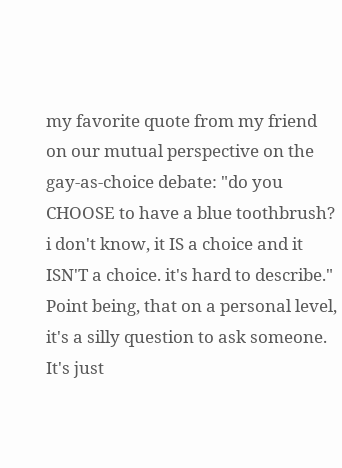my favorite quote from my friend on our mutual perspective on the gay-as-choice debate: "do you CHOOSE to have a blue toothbrush? i don't know, it IS a choice and it ISN'T a choice. it's hard to describe." Point being, that on a personal level, it's a silly question to ask someone. It's just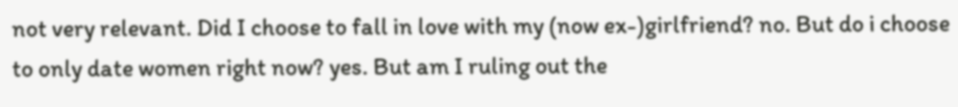not very relevant. Did I choose to fall in love with my (now ex-)girlfriend? no. But do i choose to only date women right now? yes. But am I ruling out the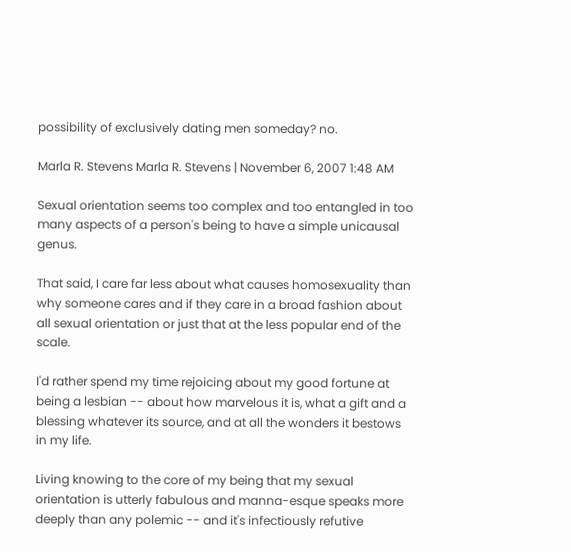possibility of exclusively dating men someday? no.

Marla R. Stevens Marla R. Stevens | November 6, 2007 1:48 AM

Sexual orientation seems too complex and too entangled in too many aspects of a person's being to have a simple unicausal genus.

That said, I care far less about what causes homosexuality than why someone cares and if they care in a broad fashion about all sexual orientation or just that at the less popular end of the scale.

I'd rather spend my time rejoicing about my good fortune at being a lesbian -- about how marvelous it is, what a gift and a blessing whatever its source, and at all the wonders it bestows in my life.

Living knowing to the core of my being that my sexual orientation is utterly fabulous and manna-esque speaks more deeply than any polemic -- and it's infectiously refutive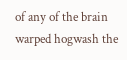of any of the brain warped hogwash the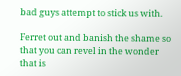bad guys attempt to stick us with.

Ferret out and banish the shame so that you can revel in the wonder that is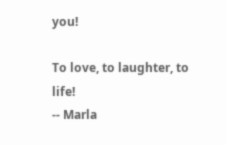you!

To love, to laughter, to life!
-- Marla